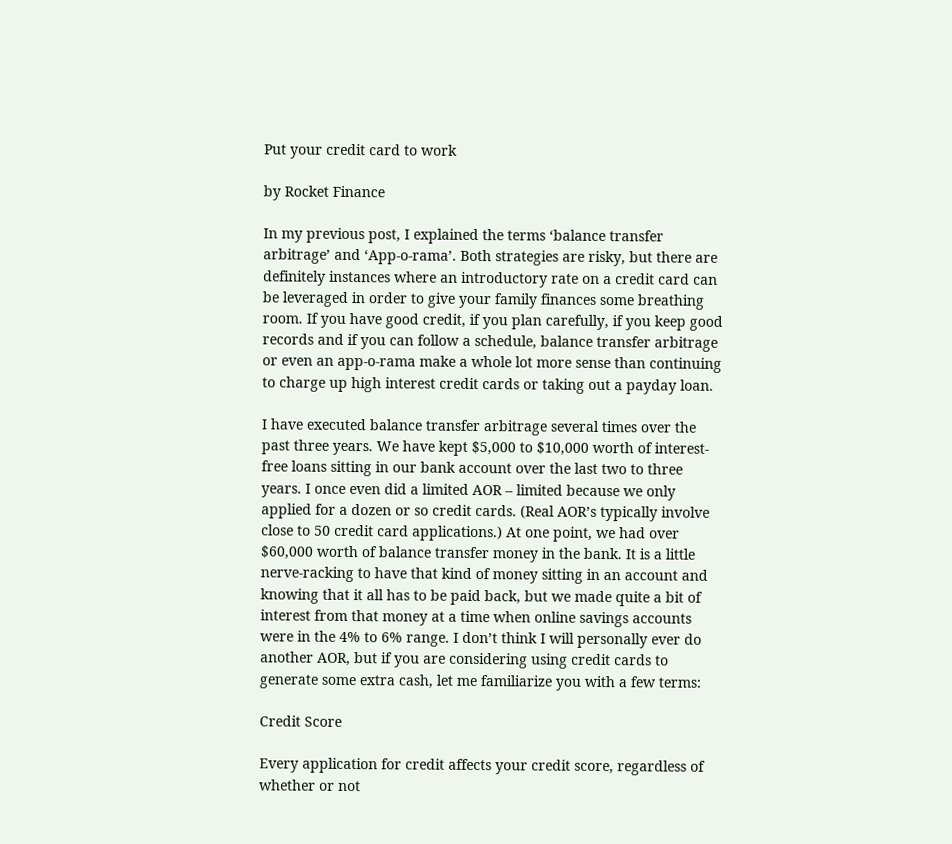Put your credit card to work

by Rocket Finance

In my previous post, I explained the terms ‘balance transfer arbitrage’ and ‘App-o-rama’. Both strategies are risky, but there are definitely instances where an introductory rate on a credit card can be leveraged in order to give your family finances some breathing room. If you have good credit, if you plan carefully, if you keep good records and if you can follow a schedule, balance transfer arbitrage or even an app-o-rama make a whole lot more sense than continuing to charge up high interest credit cards or taking out a payday loan.

I have executed balance transfer arbitrage several times over the past three years. We have kept $5,000 to $10,000 worth of interest-free loans sitting in our bank account over the last two to three years. I once even did a limited AOR – limited because we only applied for a dozen or so credit cards. (Real AOR’s typically involve close to 50 credit card applications.) At one point, we had over $60,000 worth of balance transfer money in the bank. It is a little nerve-racking to have that kind of money sitting in an account and knowing that it all has to be paid back, but we made quite a bit of interest from that money at a time when online savings accounts were in the 4% to 6% range. I don’t think I will personally ever do another AOR, but if you are considering using credit cards to generate some extra cash, let me familiarize you with a few terms:

Credit Score

Every application for credit affects your credit score, regardless of whether or not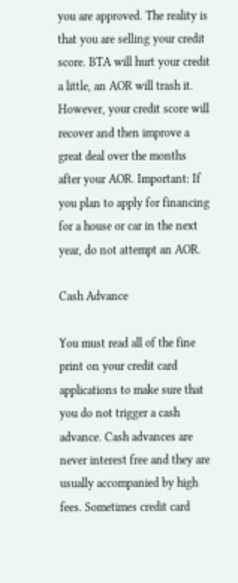you are approved. The reality is that you are selling your credit score. BTA will hurt your credit a little, an AOR will trash it. However, your credit score will recover and then improve a great deal over the months after your AOR. Important: If you plan to apply for financing for a house or car in the next year, do not attempt an AOR.

Cash Advance

You must read all of the fine print on your credit card applications to make sure that you do not trigger a cash advance. Cash advances are never interest free and they are usually accompanied by high fees. Sometimes credit card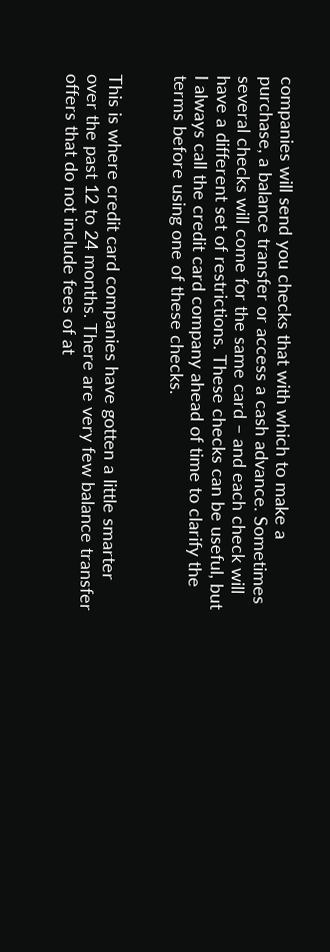companies will send you checks that with which to make a purchase, a balance transfer or access a cash advance. Sometimes several checks will come for the same card – and each check will have a different set of restrictions. These checks can be useful, but I always call the credit card company ahead of time to clarify the terms before using one of these checks.


This is where credit card companies have gotten a little smarter over the past 12 to 24 months. There are very few balance transfer offers that do not include fees of at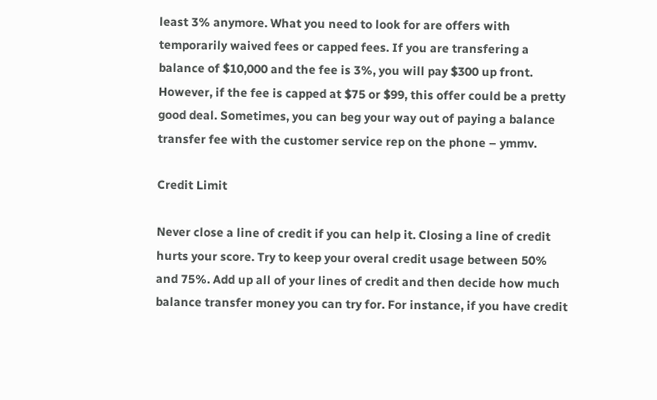least 3% anymore. What you need to look for are offers with temporarily waived fees or capped fees. If you are transfering a balance of $10,000 and the fee is 3%, you will pay $300 up front. However, if the fee is capped at $75 or $99, this offer could be a pretty good deal. Sometimes, you can beg your way out of paying a balance transfer fee with the customer service rep on the phone – ymmv.

Credit Limit

Never close a line of credit if you can help it. Closing a line of credit hurts your score. Try to keep your overal credit usage between 50% and 75%. Add up all of your lines of credit and then decide how much balance transfer money you can try for. For instance, if you have credit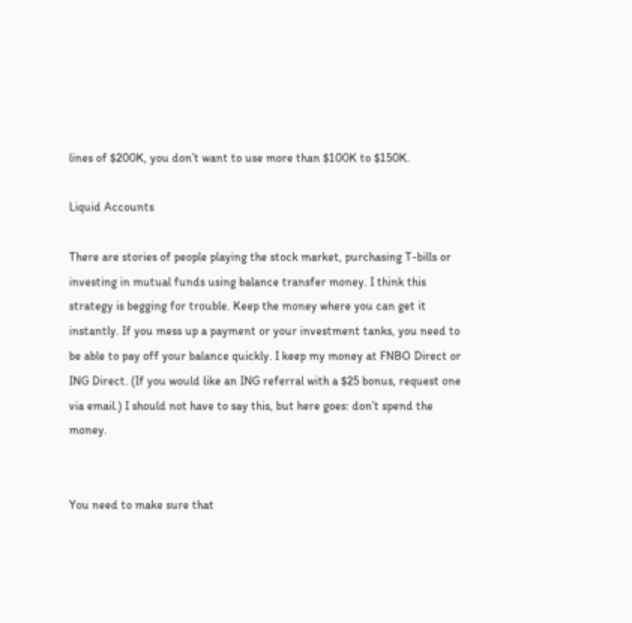lines of $200K, you don’t want to use more than $100K to $150K.

Liquid Accounts

There are stories of people playing the stock market, purchasing T-bills or investing in mutual funds using balance transfer money. I think this strategy is begging for trouble. Keep the money where you can get it instantly. If you mess up a payment or your investment tanks, you need to be able to pay off your balance quickly. I keep my money at FNBO Direct or ING Direct. (If you would like an ING referral with a $25 bonus, request one via email.) I should not have to say this, but here goes: don’t spend the money.


You need to make sure that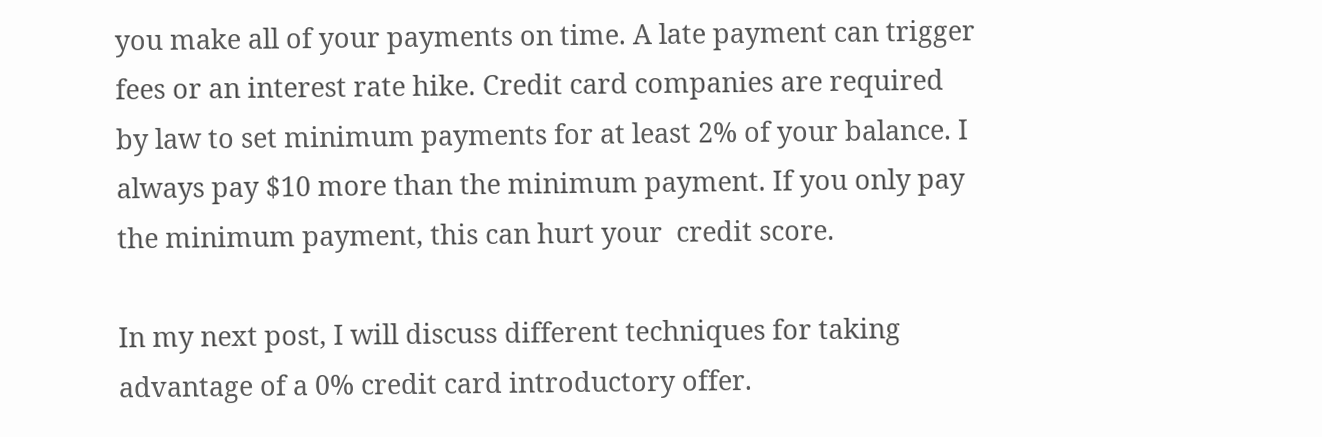you make all of your payments on time. A late payment can trigger fees or an interest rate hike. Credit card companies are required by law to set minimum payments for at least 2% of your balance. I always pay $10 more than the minimum payment. If you only pay the minimum payment, this can hurt your  credit score.

In my next post, I will discuss different techniques for taking advantage of a 0% credit card introductory offer.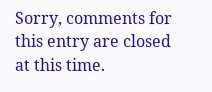Sorry, comments for this entry are closed at this time.